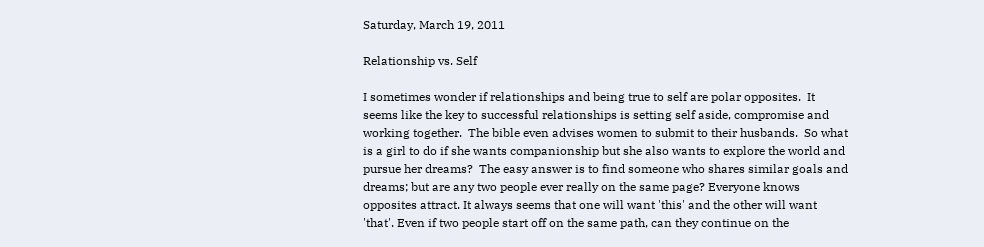Saturday, March 19, 2011

Relationship vs. Self

I sometimes wonder if relationships and being true to self are polar opposites.  It seems like the key to successful relationships is setting self aside, compromise and working together.  The bible even advises women to submit to their husbands.  So what is a girl to do if she wants companionship but she also wants to explore the world and pursue her dreams?  The easy answer is to find someone who shares similar goals and dreams; but are any two people ever really on the same page? Everyone knows opposites attract. It always seems that one will want 'this' and the other will want 'that'. Even if two people start off on the same path, can they continue on the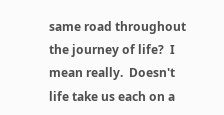same road throughout the journey of life?  I mean really.  Doesn't life take us each on a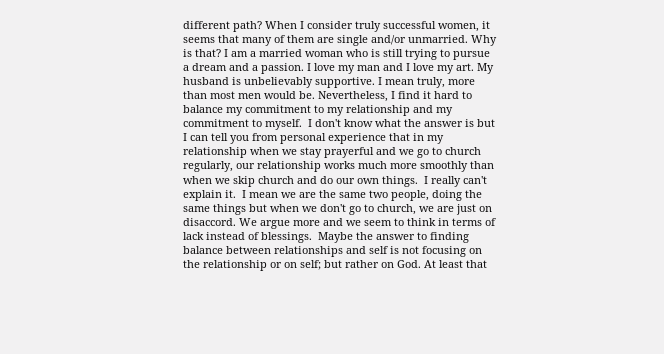different path? When I consider truly successful women, it seems that many of them are single and/or unmarried. Why is that? I am a married woman who is still trying to pursue a dream and a passion. I love my man and I love my art. My husband is unbelievably supportive. I mean truly, more than most men would be. Nevertheless, I find it hard to balance my commitment to my relationship and my commitment to myself.  I don't know what the answer is but I can tell you from personal experience that in my relationship when we stay prayerful and we go to church regularly, our relationship works much more smoothly than when we skip church and do our own things.  I really can't explain it.  I mean we are the same two people, doing the same things but when we don't go to church, we are just on disaccord. We argue more and we seem to think in terms of lack instead of blessings.  Maybe the answer to finding balance between relationships and self is not focusing on the relationship or on self; but rather on God. At least that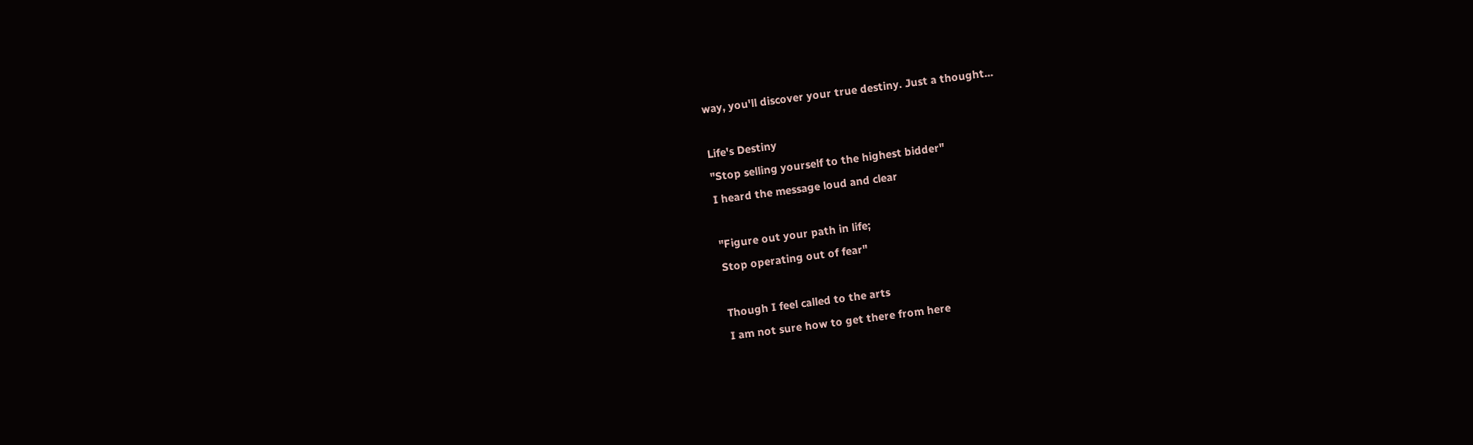way, you'll discover your true destiny. Just a thought...

Life's Destiny
"Stop selling yourself to the highest bidder"
I heard the message loud and clear

"Figure out your path in life;
Stop operating out of fear"

Though I feel called to the arts
I am not sure how to get there from here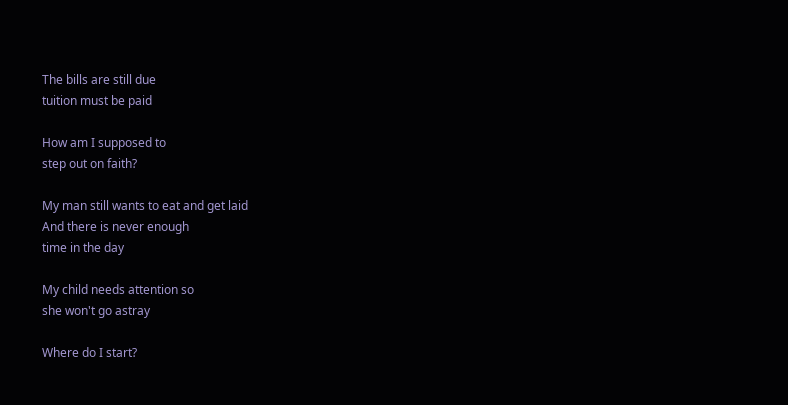The bills are still due
tuition must be paid

How am I supposed to
step out on faith?

My man still wants to eat and get laid
And there is never enough
time in the day

My child needs attention so
she won't go astray

Where do I start?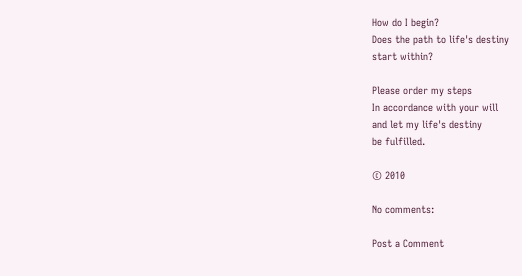How do I begin?
Does the path to life's destiny
start within?

Please order my steps
In accordance with your will
and let my life's destiny
be fulfilled.

© 2010

No comments:

Post a Comment